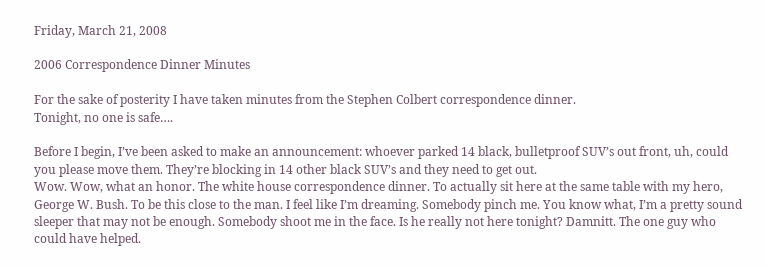Friday, March 21, 2008

2006 Correspondence Dinner Minutes

For the sake of posterity I have taken minutes from the Stephen Colbert correspondence dinner.
Tonight, no one is safe….

Before I begin, I’ve been asked to make an announcement: whoever parked 14 black, bulletproof SUV’s out front, uh, could you please move them. They’re blocking in 14 other black SUV’s and they need to get out.
Wow. Wow, what an honor. The white house correspondence dinner. To actually sit here at the same table with my hero, George W. Bush. To be this close to the man. I feel like I’m dreaming. Somebody pinch me. You know what, I’m a pretty sound sleeper that may not be enough. Somebody shoot me in the face. Is he really not here tonight? Damnitt. The one guy who could have helped.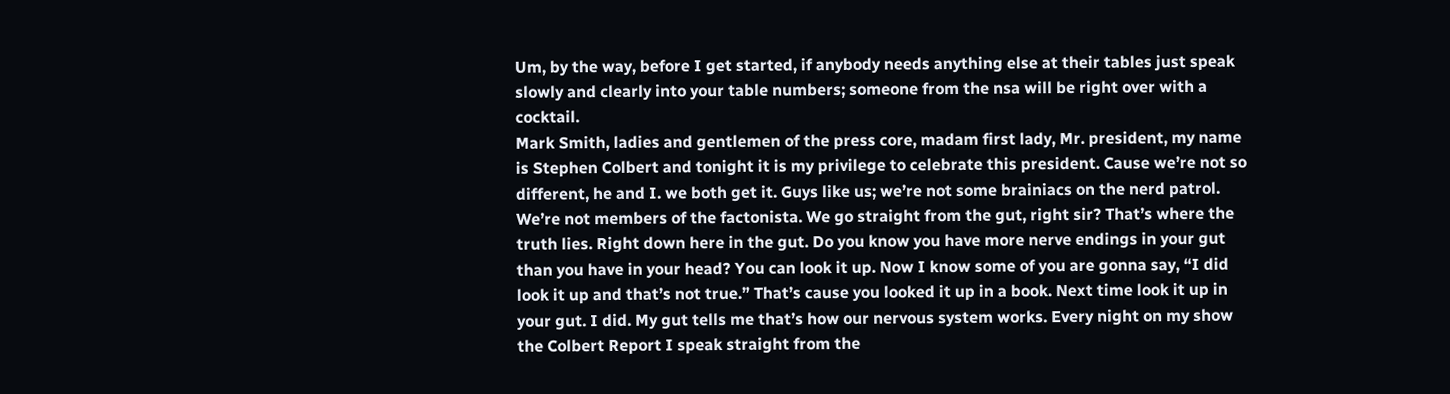Um, by the way, before I get started, if anybody needs anything else at their tables just speak slowly and clearly into your table numbers; someone from the nsa will be right over with a cocktail.
Mark Smith, ladies and gentlemen of the press core, madam first lady, Mr. president, my name is Stephen Colbert and tonight it is my privilege to celebrate this president. Cause we’re not so different, he and I. we both get it. Guys like us; we’re not some brainiacs on the nerd patrol. We’re not members of the factonista. We go straight from the gut, right sir? That’s where the truth lies. Right down here in the gut. Do you know you have more nerve endings in your gut than you have in your head? You can look it up. Now I know some of you are gonna say, “I did look it up and that’s not true.” That’s cause you looked it up in a book. Next time look it up in your gut. I did. My gut tells me that’s how our nervous system works. Every night on my show the Colbert Report I speak straight from the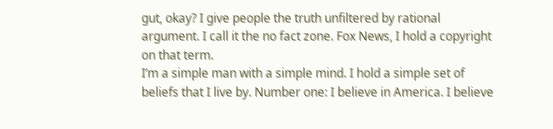gut, okay? I give people the truth unfiltered by rational argument. I call it the no fact zone. Fox News, I hold a copyright on that term.
I’m a simple man with a simple mind. I hold a simple set of beliefs that I live by. Number one: I believe in America. I believe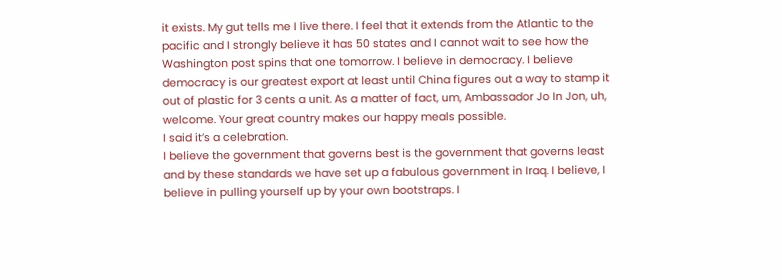it exists. My gut tells me I live there. I feel that it extends from the Atlantic to the pacific and I strongly believe it has 50 states and I cannot wait to see how the Washington post spins that one tomorrow. I believe in democracy. I believe democracy is our greatest export at least until China figures out a way to stamp it out of plastic for 3 cents a unit. As a matter of fact, um, Ambassador Jo In Jon, uh, welcome. Your great country makes our happy meals possible.
I said it’s a celebration.
I believe the government that governs best is the government that governs least and by these standards we have set up a fabulous government in Iraq. I believe, I believe in pulling yourself up by your own bootstraps. I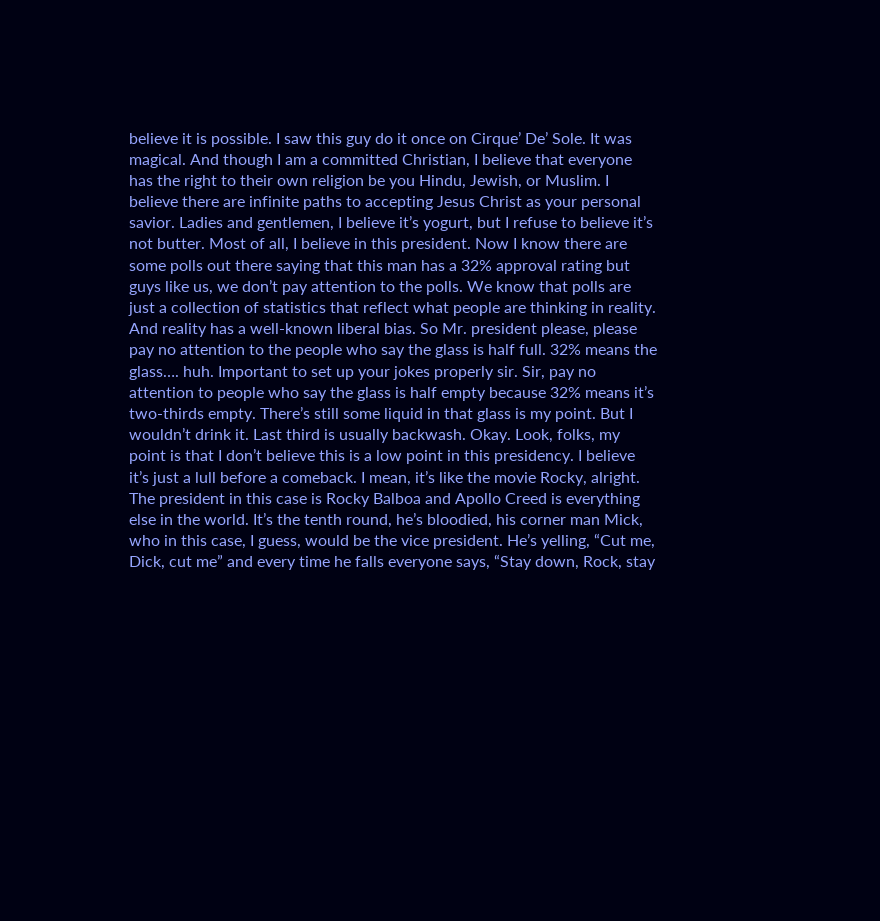believe it is possible. I saw this guy do it once on Cirque’ De’ Sole. It was magical. And though I am a committed Christian, I believe that everyone has the right to their own religion be you Hindu, Jewish, or Muslim. I believe there are infinite paths to accepting Jesus Christ as your personal savior. Ladies and gentlemen, I believe it’s yogurt, but I refuse to believe it’s not butter. Most of all, I believe in this president. Now I know there are some polls out there saying that this man has a 32% approval rating but guys like us, we don’t pay attention to the polls. We know that polls are just a collection of statistics that reflect what people are thinking in reality. And reality has a well-known liberal bias. So Mr. president please, please pay no attention to the people who say the glass is half full. 32% means the glass…. huh. Important to set up your jokes properly sir. Sir, pay no attention to people who say the glass is half empty because 32% means it’s two-thirds empty. There’s still some liquid in that glass is my point. But I wouldn’t drink it. Last third is usually backwash. Okay. Look, folks, my point is that I don’t believe this is a low point in this presidency. I believe it’s just a lull before a comeback. I mean, it’s like the movie Rocky, alright. The president in this case is Rocky Balboa and Apollo Creed is everything else in the world. It’s the tenth round, he’s bloodied, his corner man Mick, who in this case, I guess, would be the vice president. He’s yelling, “Cut me, Dick, cut me” and every time he falls everyone says, “Stay down, Rock, stay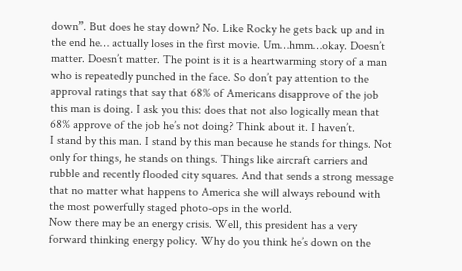down”. But does he stay down? No. Like Rocky he gets back up and in the end he… actually loses in the first movie. Um…hmm…okay. Doesn’t matter. Doesn’t matter. The point is it is a heartwarming story of a man who is repeatedly punched in the face. So don’t pay attention to the approval ratings that say that 68% of Americans disapprove of the job this man is doing. I ask you this: does that not also logically mean that 68% approve of the job he’s not doing? Think about it. I haven’t.
I stand by this man. I stand by this man because he stands for things. Not only for things, he stands on things. Things like aircraft carriers and rubble and recently flooded city squares. And that sends a strong message that no matter what happens to America she will always rebound with the most powerfully staged photo-ops in the world.
Now there may be an energy crisis. Well, this president has a very forward thinking energy policy. Why do you think he’s down on the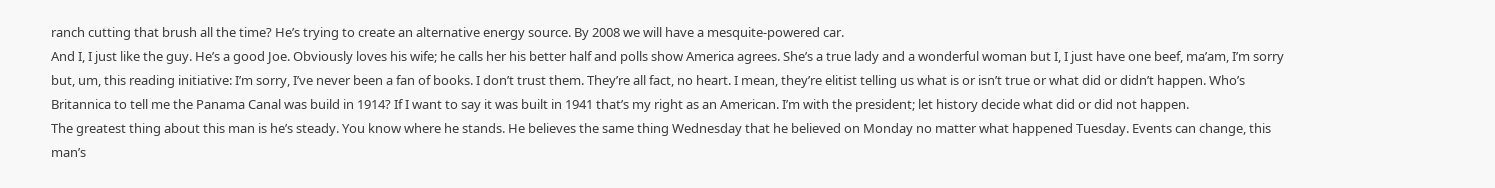ranch cutting that brush all the time? He’s trying to create an alternative energy source. By 2008 we will have a mesquite-powered car.
And I, I just like the guy. He’s a good Joe. Obviously loves his wife; he calls her his better half and polls show America agrees. She’s a true lady and a wonderful woman but I, I just have one beef, ma’am, I’m sorry but, um, this reading initiative: I’m sorry, I’ve never been a fan of books. I don’t trust them. They’re all fact, no heart. I mean, they’re elitist telling us what is or isn’t true or what did or didn’t happen. Who’s Britannica to tell me the Panama Canal was build in 1914? If I want to say it was built in 1941 that’s my right as an American. I’m with the president; let history decide what did or did not happen.
The greatest thing about this man is he’s steady. You know where he stands. He believes the same thing Wednesday that he believed on Monday no matter what happened Tuesday. Events can change, this man’s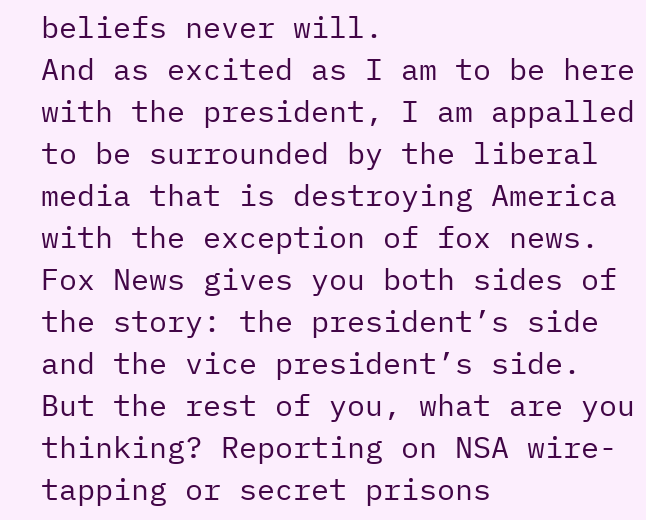beliefs never will.
And as excited as I am to be here with the president, I am appalled to be surrounded by the liberal media that is destroying America with the exception of fox news. Fox News gives you both sides of the story: the president’s side and the vice president’s side. But the rest of you, what are you thinking? Reporting on NSA wire-tapping or secret prisons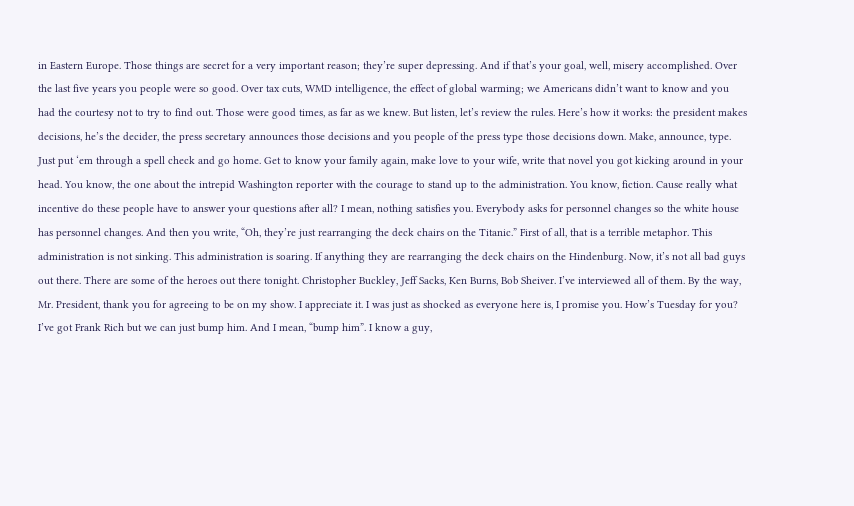in Eastern Europe. Those things are secret for a very important reason; they’re super depressing. And if that’s your goal, well, misery accomplished. Over the last five years you people were so good. Over tax cuts, WMD intelligence, the effect of global warming; we Americans didn’t want to know and you had the courtesy not to try to find out. Those were good times, as far as we knew. But listen, let’s review the rules. Here’s how it works: the president makes decisions, he’s the decider, the press secretary announces those decisions and you people of the press type those decisions down. Make, announce, type. Just put ‘em through a spell check and go home. Get to know your family again, make love to your wife, write that novel you got kicking around in your head. You know, the one about the intrepid Washington reporter with the courage to stand up to the administration. You know, fiction. Cause really what incentive do these people have to answer your questions after all? I mean, nothing satisfies you. Everybody asks for personnel changes so the white house has personnel changes. And then you write, “Oh, they’re just rearranging the deck chairs on the Titanic.” First of all, that is a terrible metaphor. This administration is not sinking. This administration is soaring. If anything they are rearranging the deck chairs on the Hindenburg. Now, it’s not all bad guys out there. There are some of the heroes out there tonight. Christopher Buckley, Jeff Sacks, Ken Burns, Bob Sheiver. I’ve interviewed all of them. By the way, Mr. President, thank you for agreeing to be on my show. I appreciate it. I was just as shocked as everyone here is, I promise you. How’s Tuesday for you? I’ve got Frank Rich but we can just bump him. And I mean, “bump him”. I know a guy,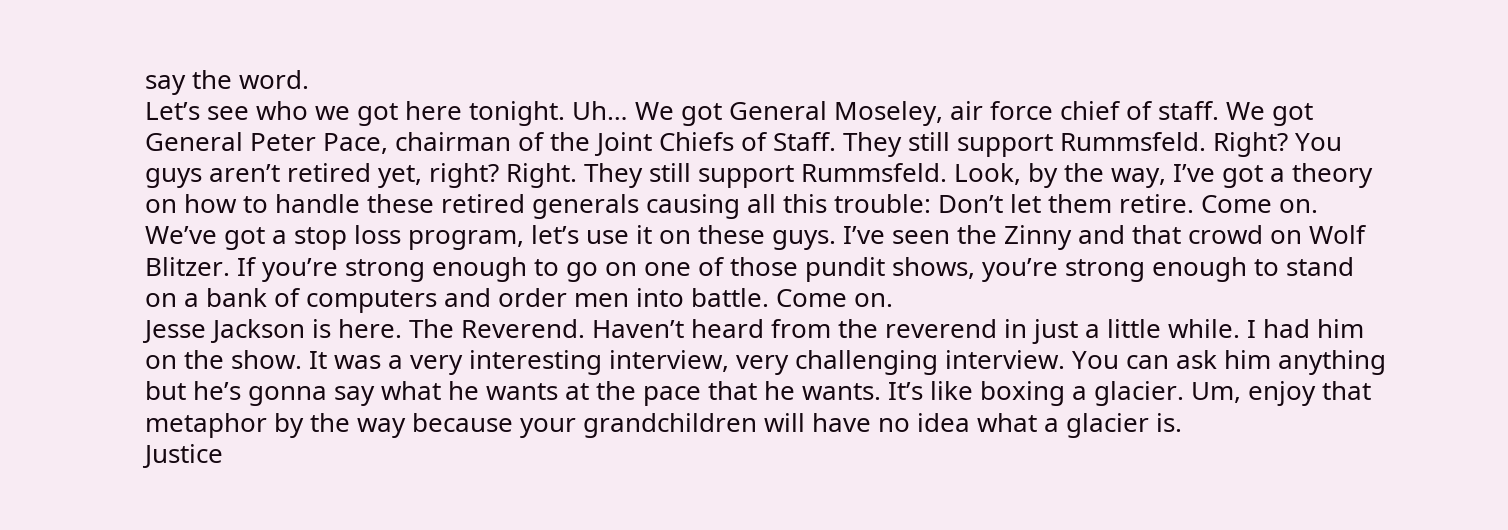say the word.
Let’s see who we got here tonight. Uh… We got General Moseley, air force chief of staff. We got General Peter Pace, chairman of the Joint Chiefs of Staff. They still support Rummsfeld. Right? You guys aren’t retired yet, right? Right. They still support Rummsfeld. Look, by the way, I’ve got a theory on how to handle these retired generals causing all this trouble: Don’t let them retire. Come on. We’ve got a stop loss program, let’s use it on these guys. I’ve seen the Zinny and that crowd on Wolf Blitzer. If you’re strong enough to go on one of those pundit shows, you’re strong enough to stand on a bank of computers and order men into battle. Come on.
Jesse Jackson is here. The Reverend. Haven’t heard from the reverend in just a little while. I had him on the show. It was a very interesting interview, very challenging interview. You can ask him anything but he’s gonna say what he wants at the pace that he wants. It’s like boxing a glacier. Um, enjoy that metaphor by the way because your grandchildren will have no idea what a glacier is.
Justice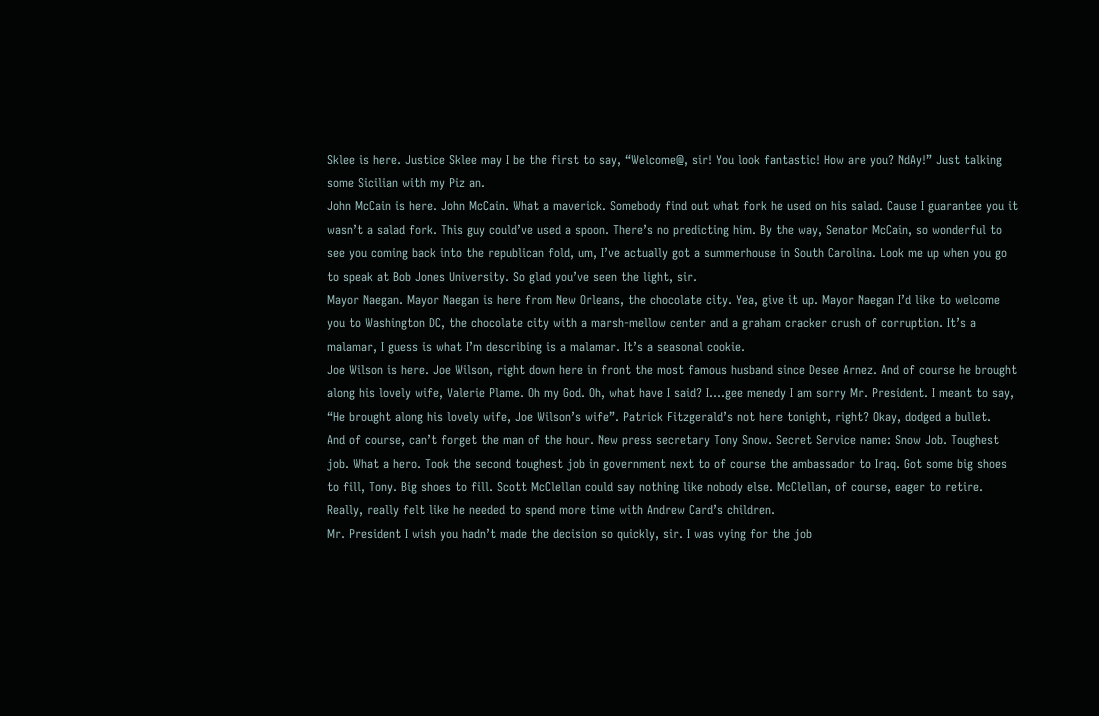Sklee is here. Justice Sklee may I be the first to say, “Welcome@, sir! You look fantastic! How are you? NdAy!” Just talking some Sicilian with my Piz an.
John McCain is here. John McCain. What a maverick. Somebody find out what fork he used on his salad. Cause I guarantee you it wasn’t a salad fork. This guy could’ve used a spoon. There’s no predicting him. By the way, Senator McCain, so wonderful to see you coming back into the republican fold, um, I’ve actually got a summerhouse in South Carolina. Look me up when you go to speak at Bob Jones University. So glad you’ve seen the light, sir.
Mayor Naegan. Mayor Naegan is here from New Orleans, the chocolate city. Yea, give it up. Mayor Naegan I’d like to welcome you to Washington DC, the chocolate city with a marsh-mellow center and a graham cracker crush of corruption. It’s a malamar, I guess is what I’m describing is a malamar. It’s a seasonal cookie.
Joe Wilson is here. Joe Wilson, right down here in front the most famous husband since Desee Arnez. And of course he brought along his lovely wife, Valerie Plame. Oh my God. Oh, what have I said? I….gee menedy I am sorry Mr. President. I meant to say, “He brought along his lovely wife, Joe Wilson’s wife”. Patrick Fitzgerald’s not here tonight, right? Okay, dodged a bullet.
And of course, can’t forget the man of the hour. New press secretary Tony Snow. Secret Service name: Snow Job. Toughest job. What a hero. Took the second toughest job in government next to of course the ambassador to Iraq. Got some big shoes to fill, Tony. Big shoes to fill. Scott McClellan could say nothing like nobody else. McClellan, of course, eager to retire. Really, really felt like he needed to spend more time with Andrew Card’s children.
Mr. President I wish you hadn’t made the decision so quickly, sir. I was vying for the job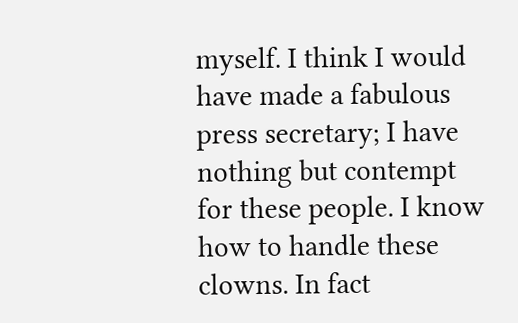myself. I think I would have made a fabulous press secretary; I have nothing but contempt for these people. I know how to handle these clowns. In fact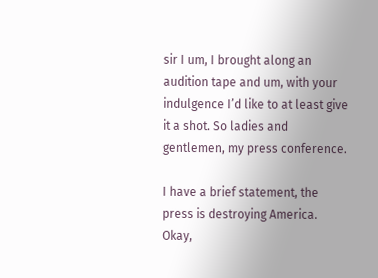sir I um, I brought along an audition tape and um, with your indulgence I’d like to at least give it a shot. So ladies and gentlemen, my press conference.

I have a brief statement, the press is destroying America. Okay,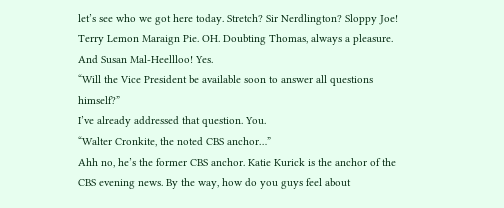let’s see who we got here today. Stretch? Sir Nerdlington? Sloppy Joe! Terry Lemon Maraign Pie. OH. Doubting Thomas, always a pleasure. And Susan Mal-Heellloo! Yes.
“Will the Vice President be available soon to answer all questions himself?”
I’ve already addressed that question. You.
“Walter Cronkite, the noted CBS anchor…”
Ahh no, he’s the former CBS anchor. Katie Kurick is the anchor of the CBS evening news. By the way, how do you guys feel about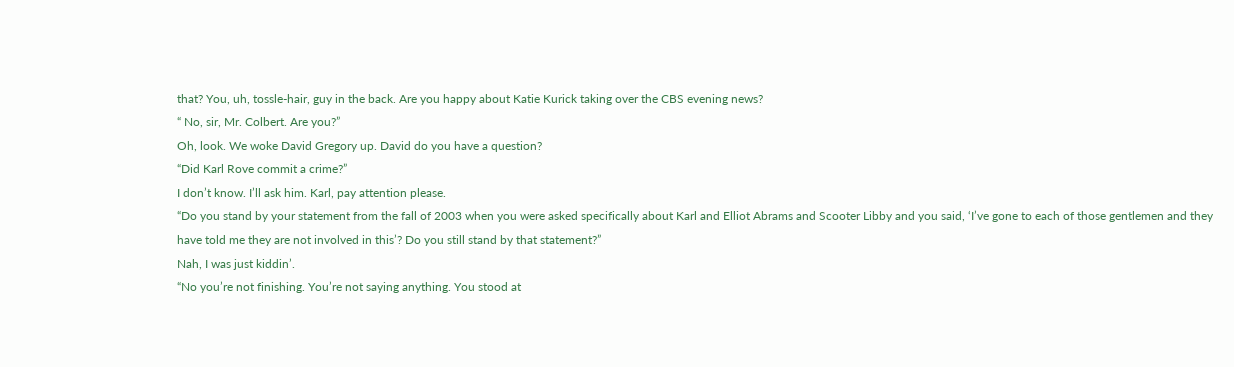that? You, uh, tossle-hair, guy in the back. Are you happy about Katie Kurick taking over the CBS evening news?
“ No, sir, Mr. Colbert. Are you?”
Oh, look. We woke David Gregory up. David do you have a question?
“Did Karl Rove commit a crime?”
I don’t know. I’ll ask him. Karl, pay attention please.
“Do you stand by your statement from the fall of 2003 when you were asked specifically about Karl and Elliot Abrams and Scooter Libby and you said, ‘I’ve gone to each of those gentlemen and they have told me they are not involved in this’? Do you still stand by that statement?”
Nah, I was just kiddin’.
“No you’re not finishing. You’re not saying anything. You stood at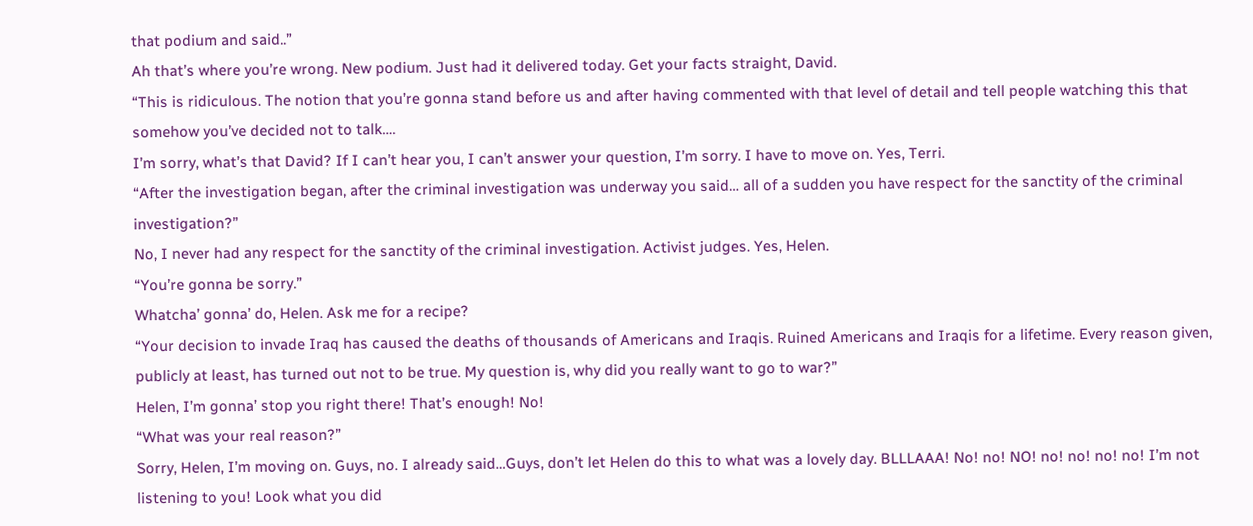that podium and said..”
Ah that’s where you’re wrong. New podium. Just had it delivered today. Get your facts straight, David.
“This is ridiculous. The notion that you’re gonna stand before us and after having commented with that level of detail and tell people watching this that somehow you’ve decided not to talk….
I’m sorry, what’s that David? If I can’t hear you, I can’t answer your question, I’m sorry. I have to move on. Yes, Terri.
“After the investigation began, after the criminal investigation was underway you said… all of a sudden you have respect for the sanctity of the criminal investigation?”
No, I never had any respect for the sanctity of the criminal investigation. Activist judges. Yes, Helen.
“You’re gonna be sorry.”
Whatcha’ gonna’ do, Helen. Ask me for a recipe?
“Your decision to invade Iraq has caused the deaths of thousands of Americans and Iraqis. Ruined Americans and Iraqis for a lifetime. Every reason given, publicly at least, has turned out not to be true. My question is, why did you really want to go to war?”
Helen, I’m gonna’ stop you right there! That’s enough! No!
“What was your real reason?”
Sorry, Helen, I’m moving on. Guys, no. I already said…Guys, don’t let Helen do this to what was a lovely day. BLLLAAA! No! no! NO! no! no! no! no! I’m not listening to you! Look what you did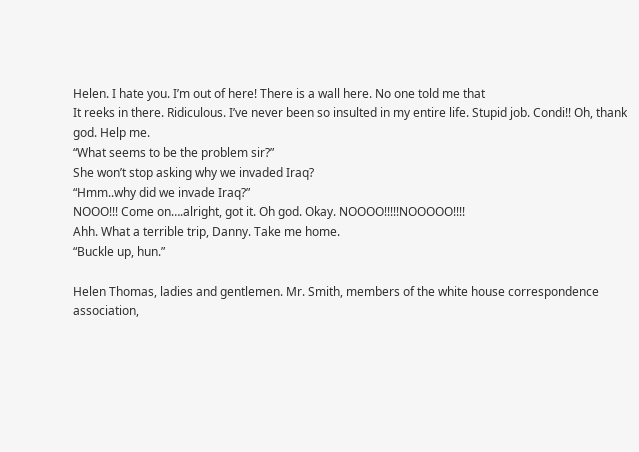Helen. I hate you. I’m out of here! There is a wall here. No one told me that
It reeks in there. Ridiculous. I’ve never been so insulted in my entire life. Stupid job. Condi!! Oh, thank god. Help me.
“What seems to be the problem sir?”
She won’t stop asking why we invaded Iraq?
“Hmm..why did we invade Iraq?”
NOOO!!! Come on….alright, got it. Oh god. Okay. NOOOO!!!!!NOOOOO!!!!
Ahh. What a terrible trip, Danny. Take me home.
“Buckle up, hun.”

Helen Thomas, ladies and gentlemen. Mr. Smith, members of the white house correspondence association,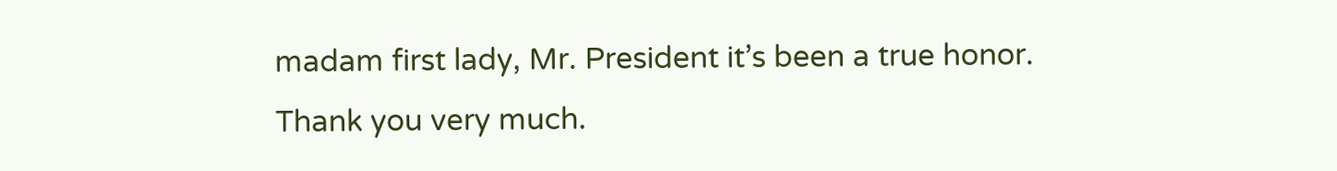madam first lady, Mr. President it’s been a true honor. Thank you very much.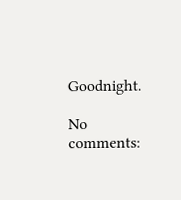Goodnight.

No comments: